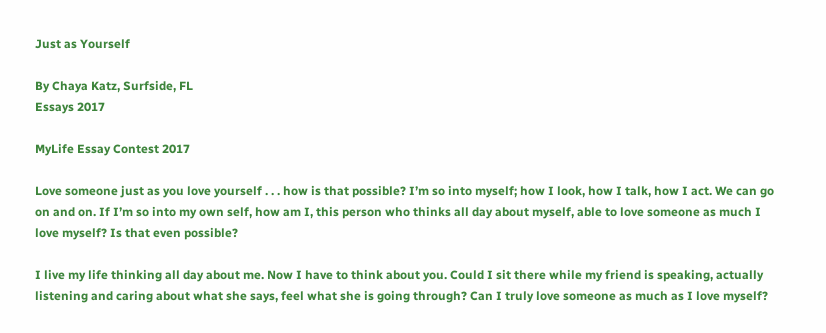Just as Yourself

By Chaya Katz, Surfside, FL
Essays 2017

MyLife Essay Contest 2017

Love someone just as you love yourself . . . how is that possible? I’m so into myself; how I look, how I talk, how I act. We can go on and on. If I’m so into my own self, how am I, this person who thinks all day about myself, able to love someone as much I love myself? Is that even possible?

I live my life thinking all day about me. Now I have to think about you. Could I sit there while my friend is speaking, actually listening and caring about what she says, feel what she is going through? Can I truly love someone as much as I love myself?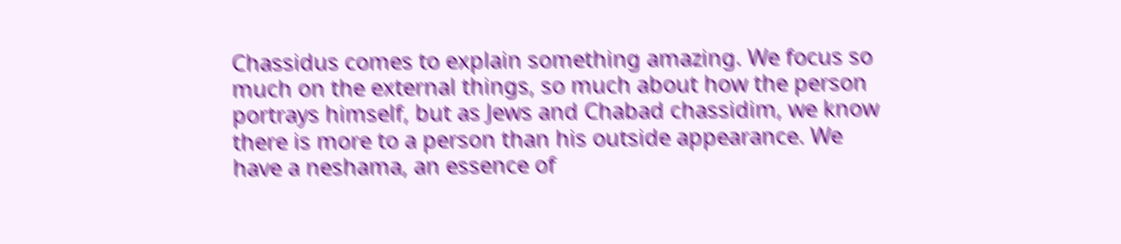Chassidus comes to explain something amazing. We focus so much on the external things, so much about how the person portrays himself, but as Jews and Chabad chassidim, we know there is more to a person than his outside appearance. We have a neshama, an essence of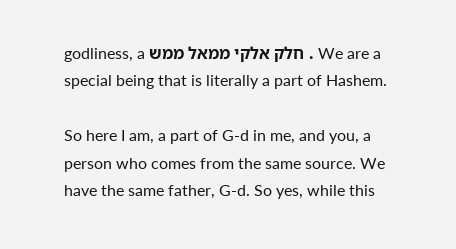godliness, a חלק אלקי ממאל ממש . We are a special being that is literally a part of Hashem.

So here I am, a part of G-d in me, and you, a person who comes from the same source. We have the same father, G-d. So yes, while this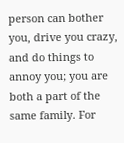person can bother you, drive you crazy, and do things to annoy you; you are both a part of the same family. For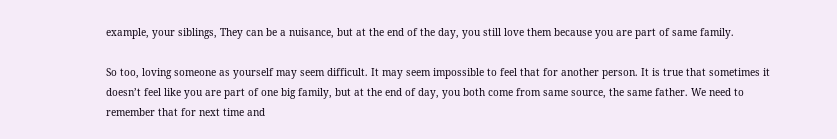example, your siblings, They can be a nuisance, but at the end of the day, you still love them because you are part of same family.

So too, loving someone as yourself may seem difficult. It may seem impossible to feel that for another person. It is true that sometimes it doesn’t feel like you are part of one big family, but at the end of day, you both come from same source, the same father. We need to remember that for next time and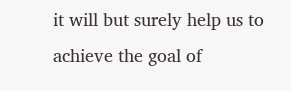it will but surely help us to achieve the goal of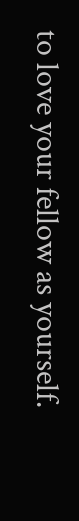to love your fellow as yourself.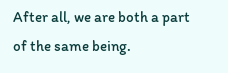After all, we are both a part of the same being.